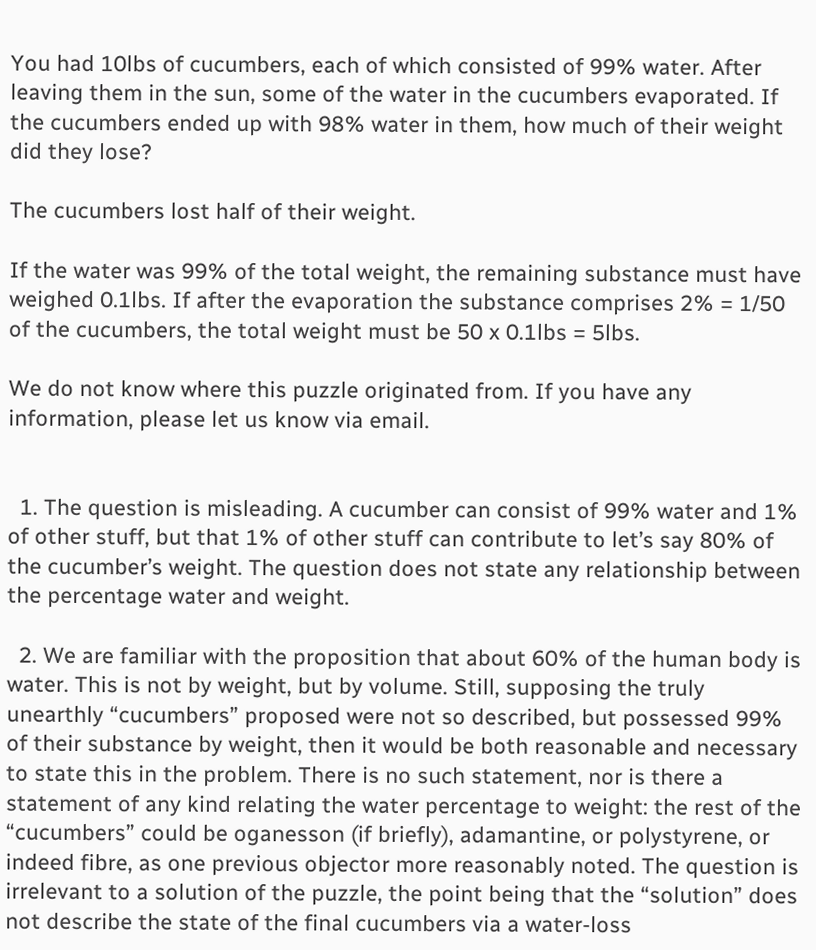You had 10lbs of cucumbers, each of which consisted of 99% water. After leaving them in the sun, some of the water in the cucumbers evaporated. If the cucumbers ended up with 98% water in them, how much of their weight did they lose?

The cucumbers lost half of their weight.

If the water was 99% of the total weight, the remaining substance must have weighed 0.1lbs. If after the evaporation the substance comprises 2% = 1/50 of the cucumbers, the total weight must be 50 x 0.1lbs = 5lbs.

We do not know where this puzzle originated from. If you have any information, please let us know via email.


  1. The question is misleading. A cucumber can consist of 99% water and 1% of other stuff, but that 1% of other stuff can contribute to let’s say 80% of the cucumber’s weight. The question does not state any relationship between the percentage water and weight.

  2. We are familiar with the proposition that about 60% of the human body is water. This is not by weight, but by volume. Still, supposing the truly unearthly “cucumbers” proposed were not so described, but possessed 99% of their substance by weight, then it would be both reasonable and necessary to state this in the problem. There is no such statement, nor is there a statement of any kind relating the water percentage to weight: the rest of the “cucumbers” could be oganesson (if briefly), adamantine, or polystyrene, or indeed fibre, as one previous objector more reasonably noted. The question is irrelevant to a solution of the puzzle, the point being that the “solution” does not describe the state of the final cucumbers via a water-loss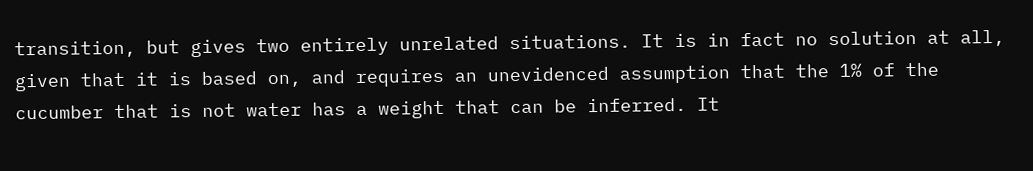transition, but gives two entirely unrelated situations. It is in fact no solution at all, given that it is based on, and requires an unevidenced assumption that the 1% of the cucumber that is not water has a weight that can be inferred. It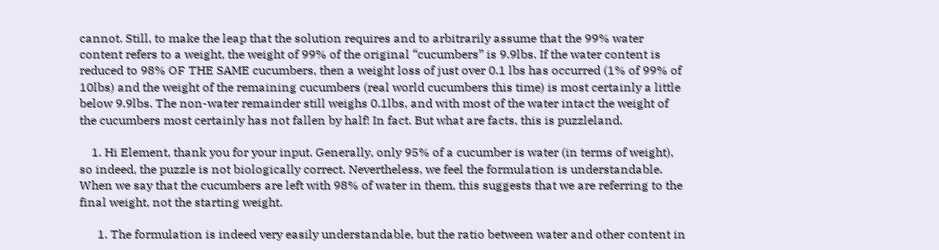cannot. Still, to make the leap that the solution requires and to arbitrarily assume that the 99% water content refers to a weight, the weight of 99% of the original “cucumbers” is 9.9lbs. If the water content is reduced to 98% OF THE SAME cucumbers, then a weight loss of just over 0.1 lbs has occurred (1% of 99% of 10lbs) and the weight of the remaining cucumbers (real world cucumbers this time) is most certainly a little below 9.9lbs. The non-water remainder still weighs 0.1lbs, and with most of the water intact the weight of the cucumbers most certainly has not fallen by half! In fact. But what are facts, this is puzzleland.

    1. Hi Element, thank you for your input. Generally, only 95% of a cucumber is water (in terms of weight), so indeed, the puzzle is not biologically correct. Nevertheless, we feel the formulation is understandable. When we say that the cucumbers are left with 98% of water in them, this suggests that we are referring to the final weight, not the starting weight.

      1. The formulation is indeed very easily understandable, but the ratio between water and other content in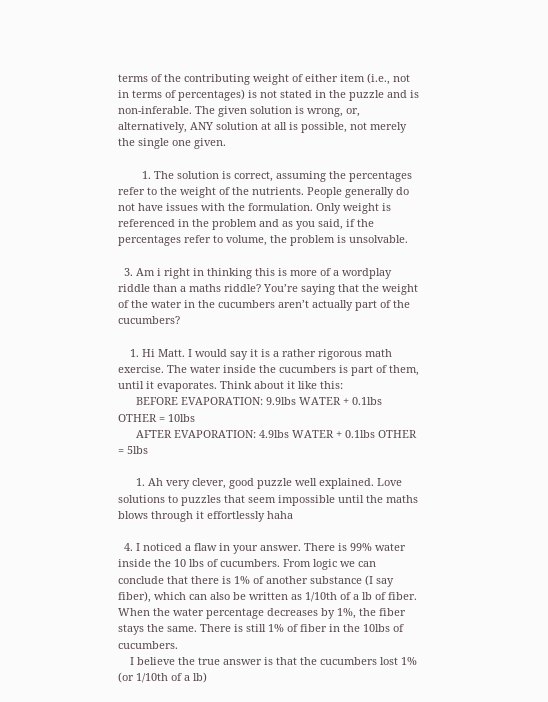terms of the contributing weight of either item (i.e., not in terms of percentages) is not stated in the puzzle and is non-inferable. The given solution is wrong, or, alternatively, ANY solution at all is possible, not merely the single one given.

        1. The solution is correct, assuming the percentages refer to the weight of the nutrients. People generally do not have issues with the formulation. Only weight is referenced in the problem and as you said, if the percentages refer to volume, the problem is unsolvable.

  3. Am i right in thinking this is more of a wordplay riddle than a maths riddle? You’re saying that the weight of the water in the cucumbers aren’t actually part of the cucumbers?

    1. Hi Matt. I would say it is a rather rigorous math exercise. The water inside the cucumbers is part of them, until it evaporates. Think about it like this:
      BEFORE EVAPORATION: 9.9lbs WATER + 0.1lbs OTHER = 10lbs
      AFTER EVAPORATION: 4.9lbs WATER + 0.1lbs OTHER = 5lbs

      1. Ah very clever, good puzzle well explained. Love solutions to puzzles that seem impossible until the maths blows through it effortlessly haha

  4. I noticed a flaw in your answer. There is 99% water inside the 10 lbs of cucumbers. From logic we can conclude that there is 1% of another substance (I say fiber), which can also be written as 1/10th of a lb of fiber. When the water percentage decreases by 1%, the fiber stays the same. There is still 1% of fiber in the 10lbs of cucumbers.
    I believe the true answer is that the cucumbers lost 1% (or 1/10th of a lb)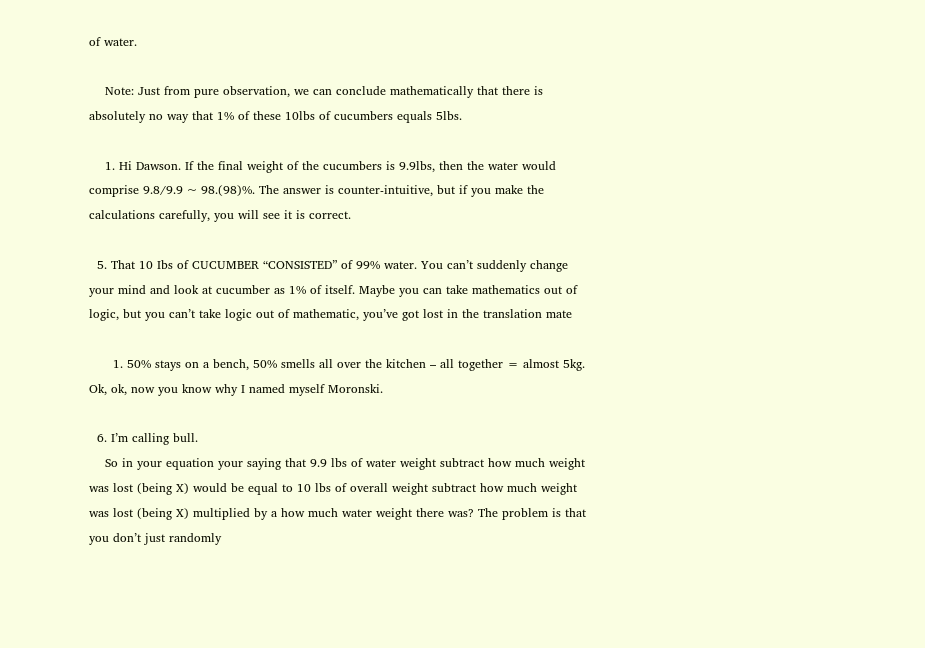of water.

    Note: Just from pure observation, we can conclude mathematically that there is absolutely no way that 1% of these 10lbs of cucumbers equals 5lbs.

    1. Hi Dawson. If the final weight of the cucumbers is 9.9lbs, then the water would comprise 9.8/9.9 ~ 98.(98)%. The answer is counter-intuitive, but if you make the calculations carefully, you will see it is correct.

  5. That 10 Ibs of CUCUMBER “CONSISTED” of 99% water. You can’t suddenly change your mind and look at cucumber as 1% of itself. Maybe you can take mathematics out of logic, but you can’t take logic out of mathematic, you’ve got lost in the translation mate

      1. 50% stays on a bench, 50% smells all over the kitchen – all together = almost 5kg. Ok, ok, now you know why I named myself Moronski.

  6. I’m calling bull.
    So in your equation your saying that 9.9 lbs of water weight subtract how much weight was lost (being X) would be equal to 10 lbs of overall weight subtract how much weight was lost (being X) multiplied by a how much water weight there was? The problem is that you don’t just randomly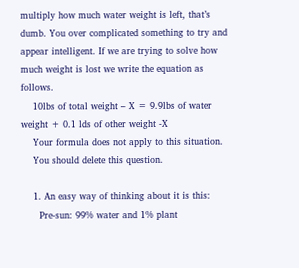multiply how much water weight is left, that’s dumb. You over complicated something to try and appear intelligent. If we are trying to solve how much weight is lost we write the equation as follows.
    10lbs of total weight – X = 9.9lbs of water weight + 0.1 lds of other weight -X
    Your formula does not apply to this situation.
    You should delete this question.

    1. An easy way of thinking about it is this:
      Pre-sun: 99% water and 1% plant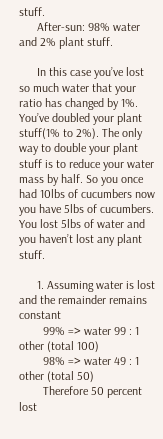stuff.
      After-sun: 98% water and 2% plant stuff.

      In this case you’ve lost so much water that your ratio has changed by 1%. You’ve doubled your plant stuff(1% to 2%). The only way to double your plant stuff is to reduce your water mass by half. So you once had 10lbs of cucumbers now you have 5lbs of cucumbers. You lost 5lbs of water and you haven’t lost any plant stuff.

      1. Assuming water is lost and the remainder remains constant
        99% => water 99 : 1 other (total 100)
        98% => water 49 : 1 other (total 50)
        Therefore 50 percent lost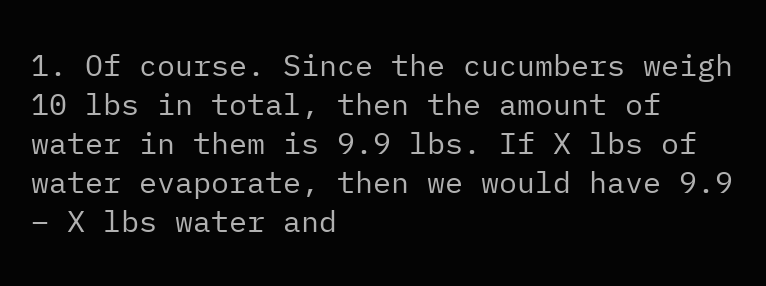1. Of course. Since the cucumbers weigh 10 lbs in total, then the amount of water in them is 9.9 lbs. If X lbs of water evaporate, then we would have 9.9 – X lbs water and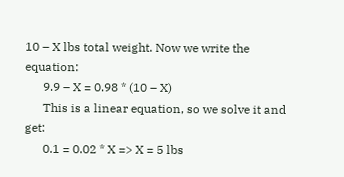10 – X lbs total weight. Now we write the equation:
      9.9 – X = 0.98 * (10 – X)
      This is a linear equation, so we solve it and get:
      0.1 = 0.02 * X => X = 5 lbs